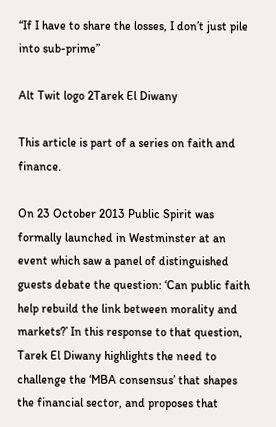“If I have to share the losses, I don’t just pile into sub-prime”

Alt Twit logo 2Tarek El Diwany

This article is part of a series on faith and finance.

On 23 October 2013 Public Spirit was formally launched in Westminster at an event which saw a panel of distinguished guests debate the question: ‘Can public faith help rebuild the link between morality and markets?’ In this response to that question, Tarek El Diwany highlights the need to challenge the ‘MBA consensus’ that shapes the financial sector, and proposes that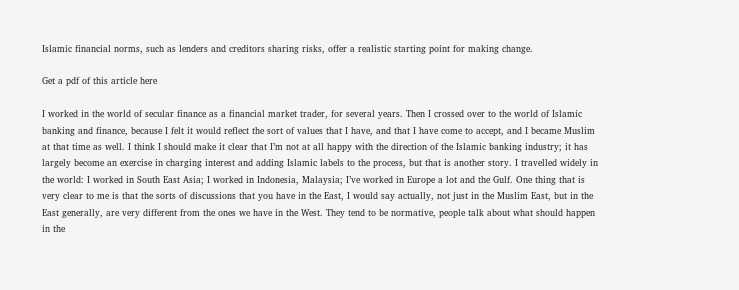Islamic financial norms, such as lenders and creditors sharing risks, offer a realistic starting point for making change.

Get a pdf of this article here

I worked in the world of secular finance as a financial market trader, for several years. Then I crossed over to the world of Islamic banking and finance, because I felt it would reflect the sort of values that I have, and that I have come to accept, and I became Muslim at that time as well. I think I should make it clear that I’m not at all happy with the direction of the Islamic banking industry; it has largely become an exercise in charging interest and adding Islamic labels to the process, but that is another story. I travelled widely in the world: I worked in South East Asia; I worked in Indonesia, Malaysia; I’ve worked in Europe a lot and the Gulf. One thing that is very clear to me is that the sorts of discussions that you have in the East, I would say actually, not just in the Muslim East, but in the East generally, are very different from the ones we have in the West. They tend to be normative, people talk about what should happen in the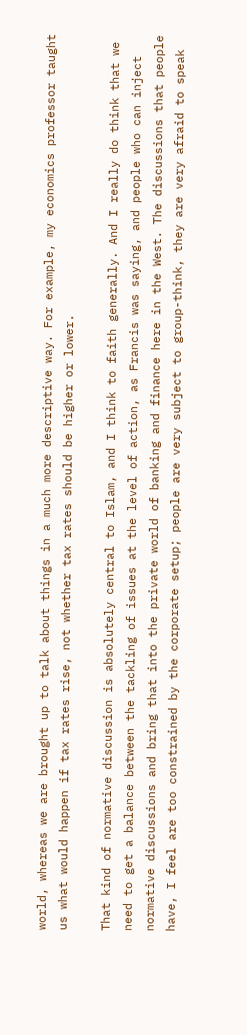world, whereas we are brought up to talk about things in a much more descriptive way. For example, my economics professor taught us what would happen if tax rates rise, not whether tax rates should be higher or lower.

That kind of normative discussion is absolutely central to Islam, and I think to faith generally. And I really do think that we need to get a balance between the tackling of issues at the level of action, as Francis was saying, and people who can inject normative discussions and bring that into the private world of banking and finance here in the West. The discussions that people have, I feel are too constrained by the corporate setup; people are very subject to group-think, they are very afraid to speak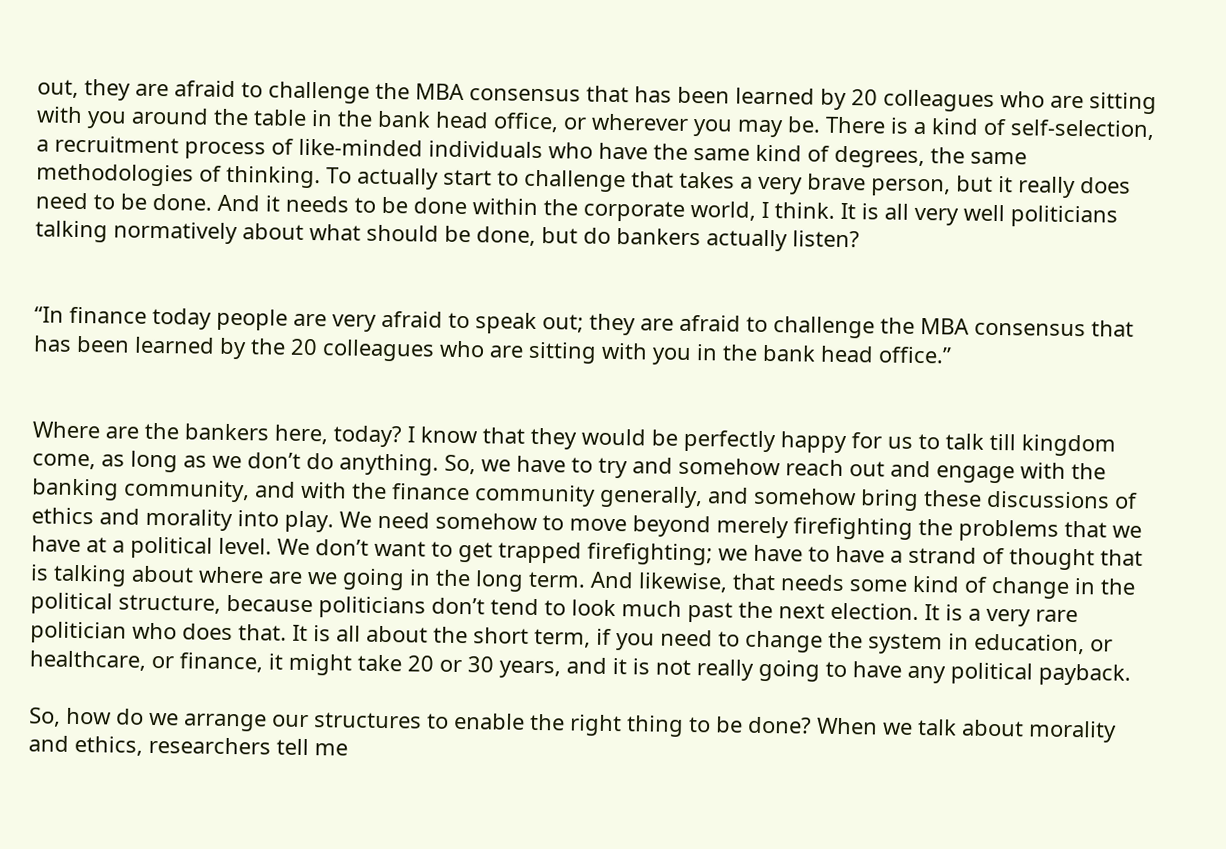out, they are afraid to challenge the MBA consensus that has been learned by 20 colleagues who are sitting with you around the table in the bank head office, or wherever you may be. There is a kind of self-selection, a recruitment process of like-minded individuals who have the same kind of degrees, the same methodologies of thinking. To actually start to challenge that takes a very brave person, but it really does need to be done. And it needs to be done within the corporate world, I think. It is all very well politicians talking normatively about what should be done, but do bankers actually listen?


“In finance today people are very afraid to speak out; they are afraid to challenge the MBA consensus that has been learned by the 20 colleagues who are sitting with you in the bank head office.”


Where are the bankers here, today? I know that they would be perfectly happy for us to talk till kingdom come, as long as we don’t do anything. So, we have to try and somehow reach out and engage with the banking community, and with the finance community generally, and somehow bring these discussions of ethics and morality into play. We need somehow to move beyond merely firefighting the problems that we have at a political level. We don’t want to get trapped firefighting; we have to have a strand of thought that is talking about where are we going in the long term. And likewise, that needs some kind of change in the political structure, because politicians don’t tend to look much past the next election. It is a very rare politician who does that. It is all about the short term, if you need to change the system in education, or healthcare, or finance, it might take 20 or 30 years, and it is not really going to have any political payback.

So, how do we arrange our structures to enable the right thing to be done? When we talk about morality and ethics, researchers tell me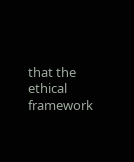that the ethical framework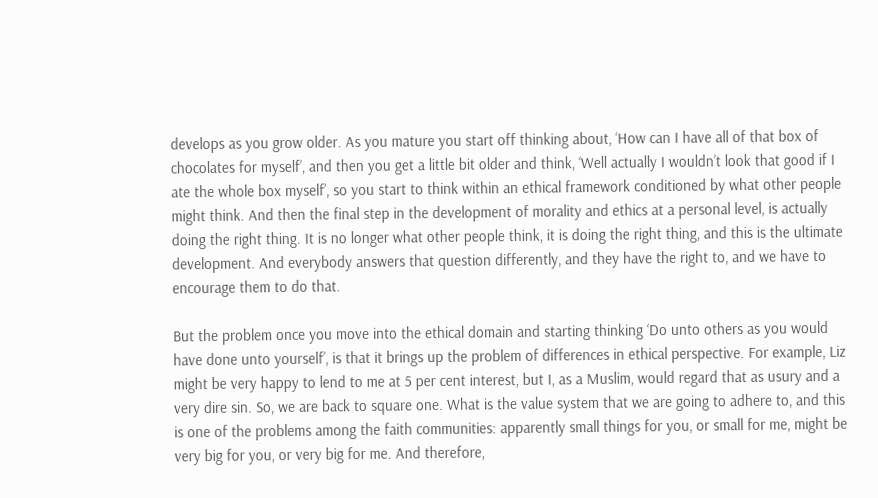develops as you grow older. As you mature you start off thinking about, ‘How can I have all of that box of chocolates for myself’, and then you get a little bit older and think, ‘Well actually I wouldn’t look that good if I ate the whole box myself’, so you start to think within an ethical framework conditioned by what other people might think. And then the final step in the development of morality and ethics at a personal level, is actually doing the right thing. It is no longer what other people think, it is doing the right thing, and this is the ultimate development. And everybody answers that question differently, and they have the right to, and we have to encourage them to do that.

But the problem once you move into the ethical domain and starting thinking ‘Do unto others as you would have done unto yourself’, is that it brings up the problem of differences in ethical perspective. For example, Liz might be very happy to lend to me at 5 per cent interest, but I, as a Muslim, would regard that as usury and a very dire sin. So, we are back to square one. What is the value system that we are going to adhere to, and this is one of the problems among the faith communities: apparently small things for you, or small for me, might be very big for you, or very big for me. And therefore,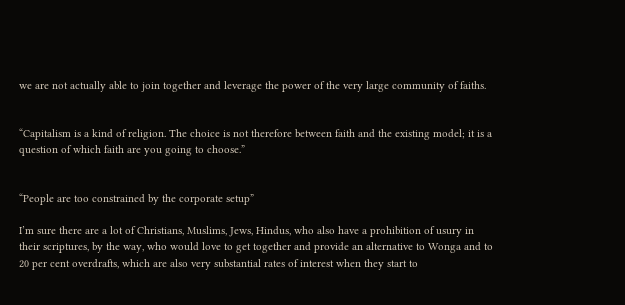we are not actually able to join together and leverage the power of the very large community of faiths.


“Capitalism is a kind of religion. The choice is not therefore between faith and the existing model; it is a question of which faith are you going to choose.”


“People are too constrained by the corporate setup”

I’m sure there are a lot of Christians, Muslims, Jews, Hindus, who also have a prohibition of usury in their scriptures, by the way, who would love to get together and provide an alternative to Wonga and to 20 per cent overdrafts, which are also very substantial rates of interest when they start to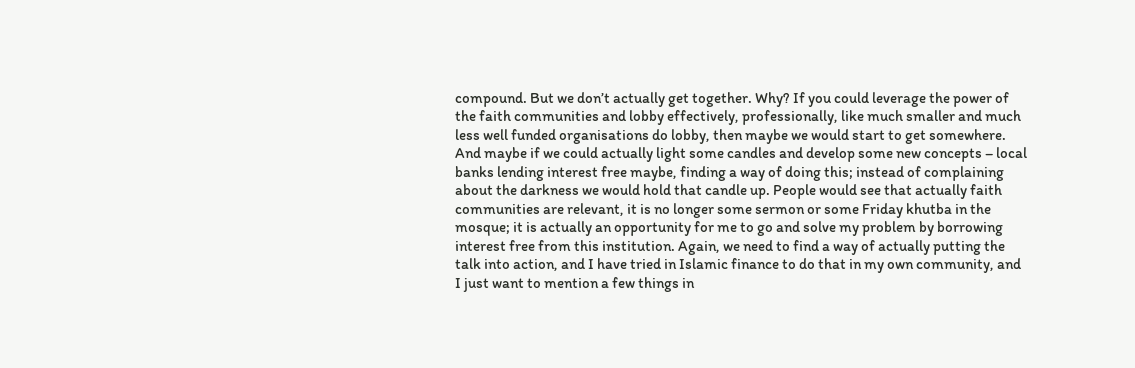compound. But we don’t actually get together. Why? If you could leverage the power of the faith communities and lobby effectively, professionally, like much smaller and much less well funded organisations do lobby, then maybe we would start to get somewhere. And maybe if we could actually light some candles and develop some new concepts – local banks lending interest free maybe, finding a way of doing this; instead of complaining about the darkness we would hold that candle up. People would see that actually faith communities are relevant, it is no longer some sermon or some Friday khutba in the mosque; it is actually an opportunity for me to go and solve my problem by borrowing interest free from this institution. Again, we need to find a way of actually putting the talk into action, and I have tried in Islamic finance to do that in my own community, and I just want to mention a few things in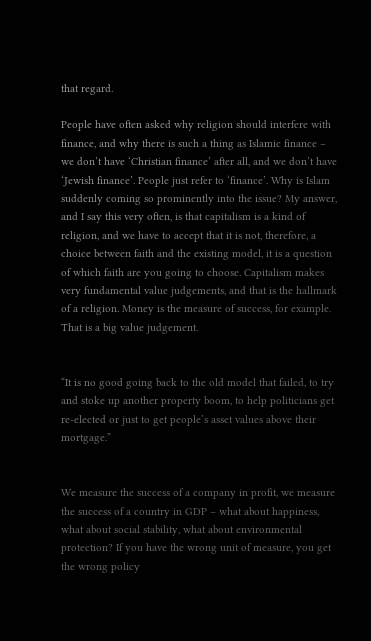that regard.

People have often asked why religion should interfere with finance, and why there is such a thing as Islamic finance – we don’t have ‘Christian finance’ after all, and we don’t have ‘Jewish finance’. People just refer to ‘finance’. Why is Islam suddenly coming so prominently into the issue? My answer, and I say this very often, is that capitalism is a kind of religion, and we have to accept that it is not, therefore, a choice between faith and the existing model, it is a question of which faith are you going to choose. Capitalism makes very fundamental value judgements, and that is the hallmark of a religion. Money is the measure of success, for example. That is a big value judgement.


“It is no good going back to the old model that failed, to try and stoke up another property boom, to help politicians get re-elected or just to get people’s asset values above their mortgage.”


We measure the success of a company in profit, we measure the success of a country in GDP – what about happiness, what about social stability, what about environmental protection? If you have the wrong unit of measure, you get the wrong policy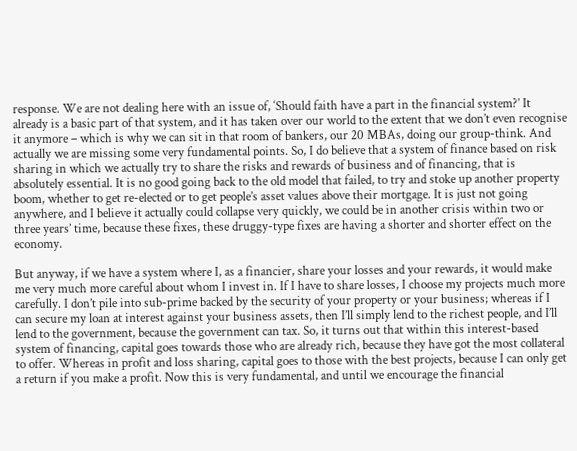response. We are not dealing here with an issue of, ‘Should faith have a part in the financial system?’ It already is a basic part of that system, and it has taken over our world to the extent that we don’t even recognise it anymore – which is why we can sit in that room of bankers, our 20 MBAs, doing our group-think. And actually we are missing some very fundamental points. So, I do believe that a system of finance based on risk sharing in which we actually try to share the risks and rewards of business and of financing, that is absolutely essential. It is no good going back to the old model that failed, to try and stoke up another property boom, whether to get re-elected or to get people’s asset values above their mortgage. It is just not going anywhere, and I believe it actually could collapse very quickly, we could be in another crisis within two or three years’ time, because these fixes, these druggy-type fixes are having a shorter and shorter effect on the economy.

But anyway, if we have a system where I, as a financier, share your losses and your rewards, it would make me very much more careful about whom I invest in. If I have to share losses, I choose my projects much more carefully. I don’t pile into sub-prime backed by the security of your property or your business; whereas if I can secure my loan at interest against your business assets, then I’ll simply lend to the richest people, and I’ll lend to the government, because the government can tax. So, it turns out that within this interest-based system of financing, capital goes towards those who are already rich, because they have got the most collateral to offer. Whereas in profit and loss sharing, capital goes to those with the best projects, because I can only get a return if you make a profit. Now this is very fundamental, and until we encourage the financial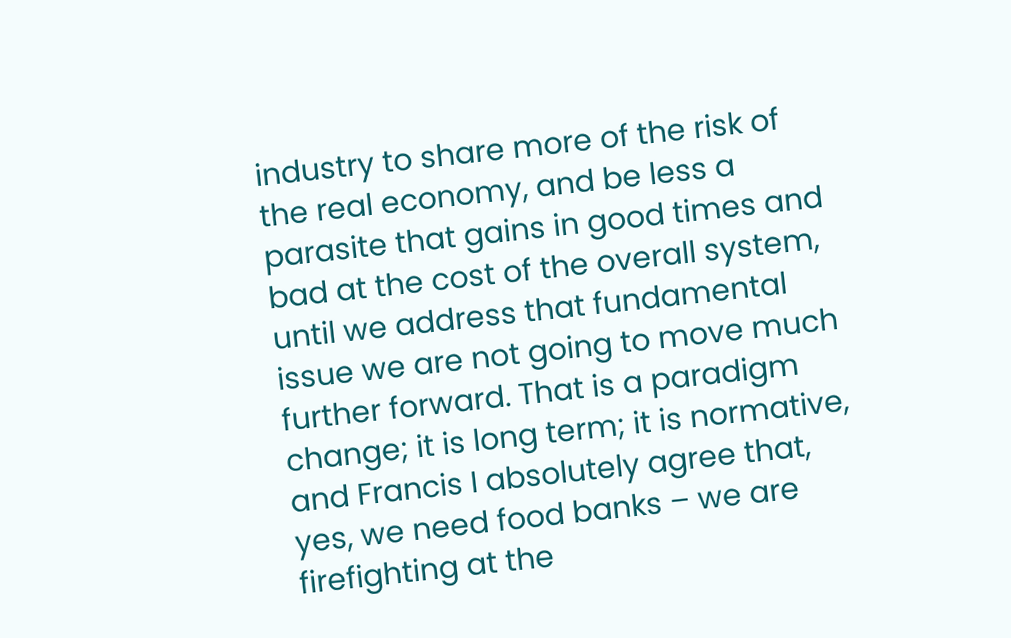industry to share more of the risk of the real economy, and be less a parasite that gains in good times and bad at the cost of the overall system, until we address that fundamental issue we are not going to move much further forward. That is a paradigm change; it is long term; it is normative, and Francis I absolutely agree that, yes, we need food banks – we are firefighting at the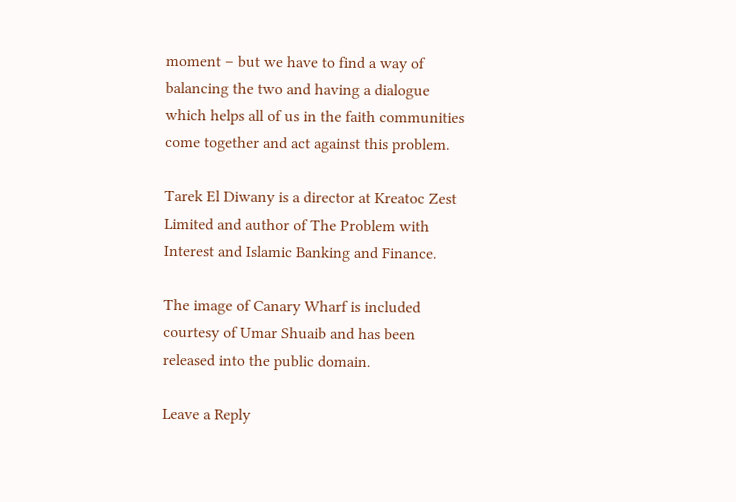moment – but we have to find a way of balancing the two and having a dialogue which helps all of us in the faith communities come together and act against this problem.

Tarek El Diwany is a director at Kreatoc Zest Limited and author of The Problem with Interest and Islamic Banking and Finance.

The image of Canary Wharf is included courtesy of Umar Shuaib and has been released into the public domain.

Leave a Reply